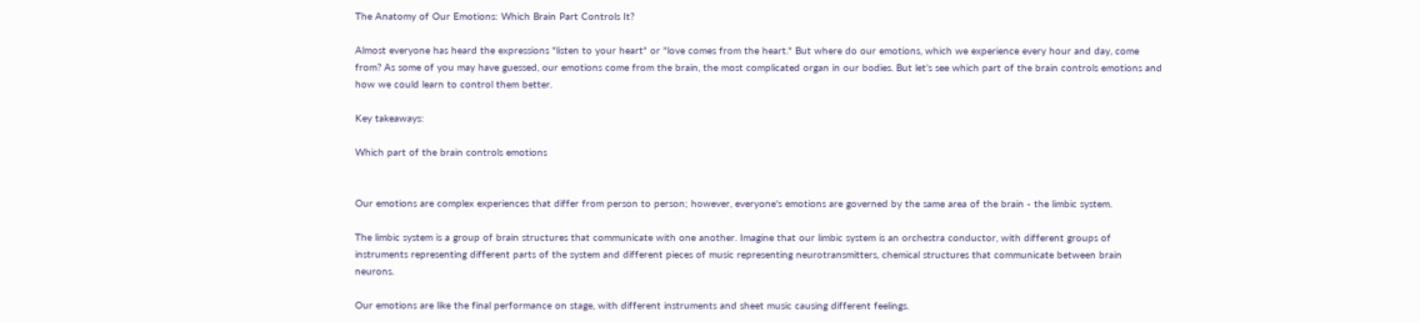The Anatomy of Our Emotions: Which Brain Part Controls It?

Almost everyone has heard the expressions "listen to your heart" or "love comes from the heart." But where do our emotions, which we experience every hour and day, come from? As some of you may have guessed, our emotions come from the brain, the most complicated organ in our bodies. But let’s see which part of the brain controls emotions and how we could learn to control them better.

Key takeaways:

Which part of the brain controls emotions


Our emotions are complex experiences that differ from person to person; however, everyone's emotions are governed by the same area of the brain - the limbic system.

The limbic system is a group of brain structures that communicate with one another. Imagine that our limbic system is an orchestra conductor, with different groups of instruments representing different parts of the system and different pieces of music representing neurotransmitters, chemical structures that communicate between brain neurons.

Our emotions are like the final performance on stage, with different instruments and sheet music causing different feelings.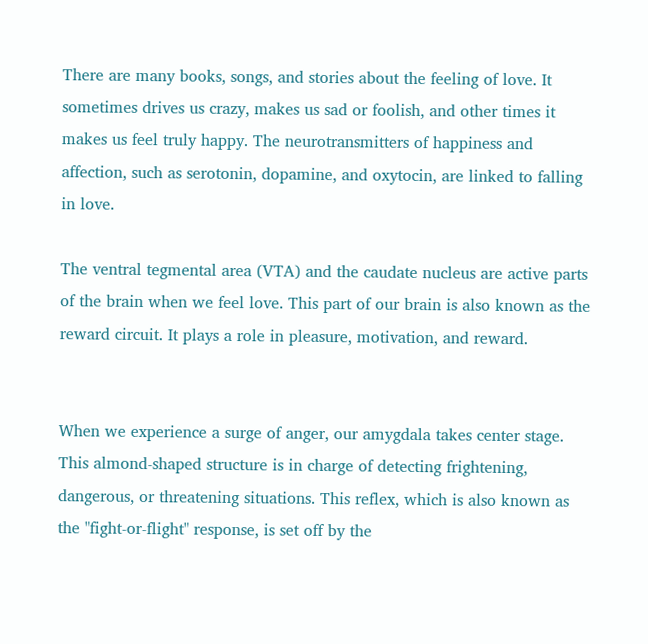There are many books, songs, and stories about the feeling of love. It sometimes drives us crazy, makes us sad or foolish, and other times it makes us feel truly happy. The neurotransmitters of happiness and affection, such as serotonin, dopamine, and oxytocin, are linked to falling in love.

The ventral tegmental area (VTA) and the caudate nucleus are active parts of the brain when we feel love. This part of our brain is also known as the reward circuit. It plays a role in pleasure, motivation, and reward.


When we experience a surge of anger, our amygdala takes center stage. This almond-shaped structure is in charge of detecting frightening, dangerous, or threatening situations. This reflex, which is also known as the "fight-or-flight" response, is set off by the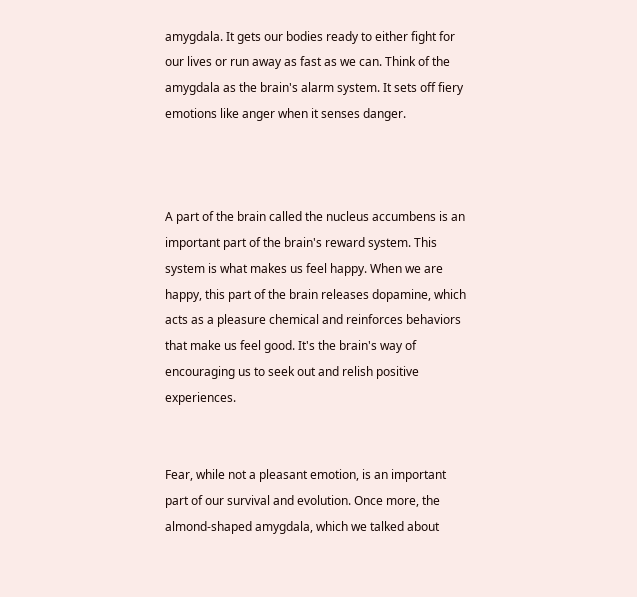amygdala. It gets our bodies ready to either fight for our lives or run away as fast as we can. Think of the amygdala as the brain's alarm system. It sets off fiery emotions like anger when it senses danger.



A part of the brain called the nucleus accumbens is an important part of the brain's reward system. This system is what makes us feel happy. When we are happy, this part of the brain releases dopamine, which acts as a pleasure chemical and reinforces behaviors that make us feel good. It's the brain's way of encouraging us to seek out and relish positive experiences.


Fear, while not a pleasant emotion, is an important part of our survival and evolution. Once more, the almond-shaped amygdala, which we talked about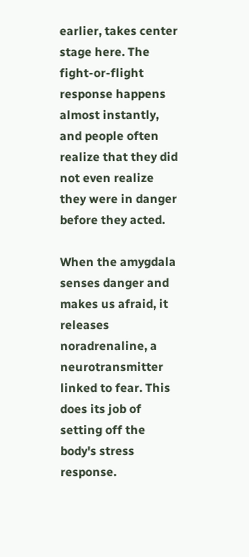earlier, takes center stage here. The fight-or-flight response happens almost instantly, and people often realize that they did not even realize they were in danger before they acted.

When the amygdala senses danger and makes us afraid, it releases noradrenaline, a neurotransmitter linked to fear. This does its job of setting off the body's stress response.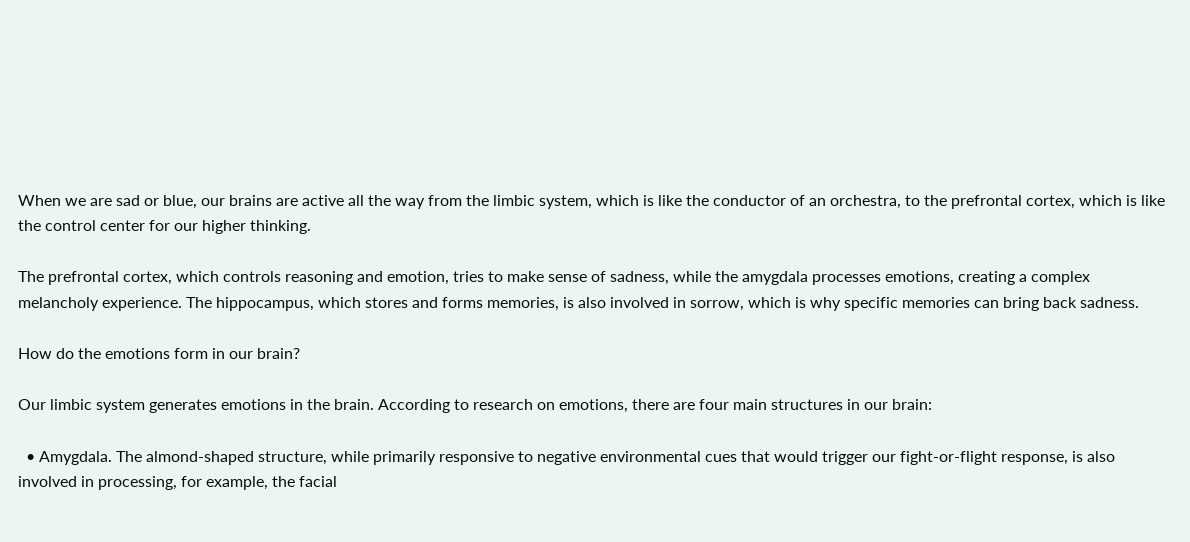When we are sad or blue, our brains are active all the way from the limbic system, which is like the conductor of an orchestra, to the prefrontal cortex, which is like the control center for our higher thinking.

The prefrontal cortex, which controls reasoning and emotion, tries to make sense of sadness, while the amygdala processes emotions, creating a complex melancholy experience. The hippocampus, which stores and forms memories, is also involved in sorrow, which is why specific memories can bring back sadness.

How do the emotions form in our brain?

Our limbic system generates emotions in the brain. According to research on emotions, there are four main structures in our brain:

  • Amygdala. The almond-shaped structure, while primarily responsive to negative environmental cues that would trigger our fight-or-flight response, is also involved in processing, for example, the facial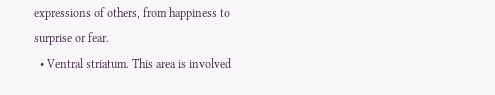expressions of others, from happiness to surprise or fear.
  • Ventral striatum. This area is involved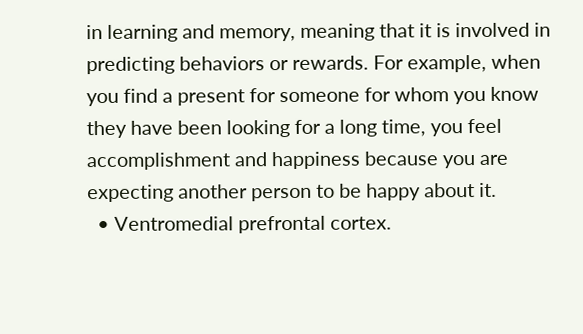in learning and memory, meaning that it is involved in predicting behaviors or rewards. For example, when you find a present for someone for whom you know they have been looking for a long time, you feel accomplishment and happiness because you are expecting another person to be happy about it.
  • Ventromedial prefrontal cortex.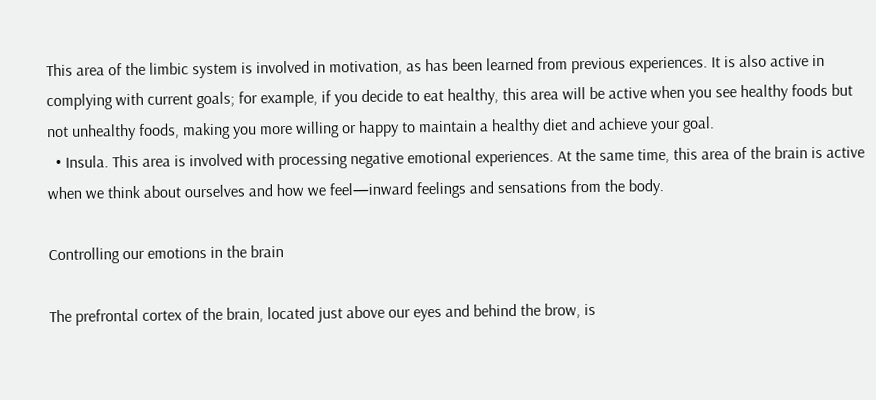This area of the limbic system is involved in motivation, as has been learned from previous experiences. It is also active in complying with current goals; for example, if you decide to eat healthy, this area will be active when you see healthy foods but not unhealthy foods, making you more willing or happy to maintain a healthy diet and achieve your goal.
  • Insula. This area is involved with processing negative emotional experiences. At the same time, this area of the brain is active when we think about ourselves and how we feel—inward feelings and sensations from the body.

Controlling our emotions in the brain

The prefrontal cortex of the brain, located just above our eyes and behind the brow, is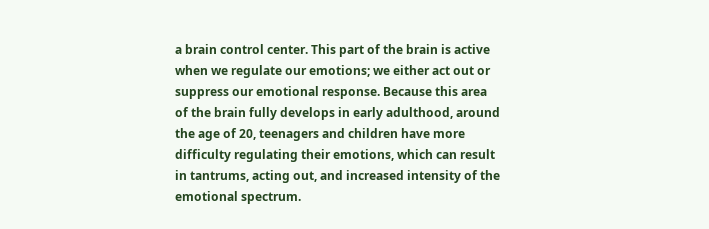a brain control center. This part of the brain is active when we regulate our emotions; we either act out or suppress our emotional response. Because this area of the brain fully develops in early adulthood, around the age of 20, teenagers and children have more difficulty regulating their emotions, which can result in tantrums, acting out, and increased intensity of the emotional spectrum.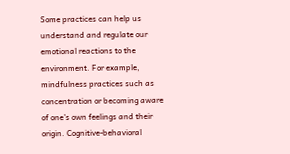Some practices can help us understand and regulate our emotional reactions to the environment. For example, mindfulness practices such as concentration or becoming aware of one's own feelings and their origin. Cognitive-behavioral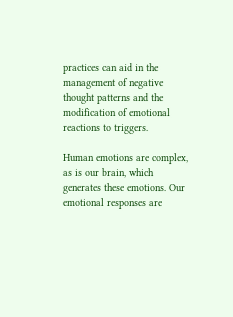practices can aid in the management of negative thought patterns and the modification of emotional reactions to triggers.

Human emotions are complex, as is our brain, which generates these emotions. Our emotional responses are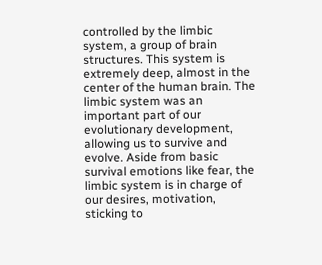controlled by the limbic system, a group of brain structures. This system is extremely deep, almost in the center of the human brain. The limbic system was an important part of our evolutionary development, allowing us to survive and evolve. Aside from basic survival emotions like fear, the limbic system is in charge of our desires, motivation, sticking to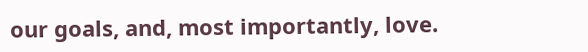our goals, and, most importantly, love.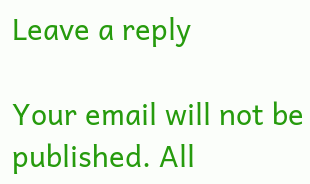Leave a reply

Your email will not be published. All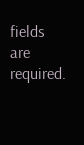fields are required.